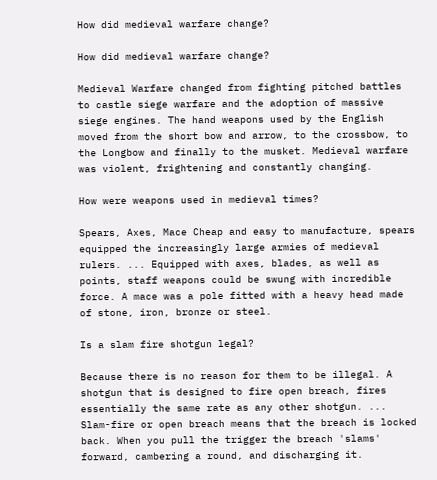How did medieval warfare change?

How did medieval warfare change?

Medieval Warfare changed from fighting pitched battles to castle siege warfare and the adoption of massive siege engines. The hand weapons used by the English moved from the short bow and arrow, to the crossbow, to the Longbow and finally to the musket. Medieval warfare was violent, frightening and constantly changing.

How were weapons used in medieval times?

Spears, Axes, Mace Cheap and easy to manufacture, spears equipped the increasingly large armies of medieval rulers. ... Equipped with axes, blades, as well as points, staff weapons could be swung with incredible force. A mace was a pole fitted with a heavy head made of stone, iron, bronze or steel.

Is a slam fire shotgun legal?

Because there is no reason for them to be illegal. A shotgun that is designed to fire open breach, fires essentially the same rate as any other shotgun. ... Slam-fire or open breach means that the breach is locked back. When you pull the trigger the breach 'slams' forward, cambering a round, and discharging it.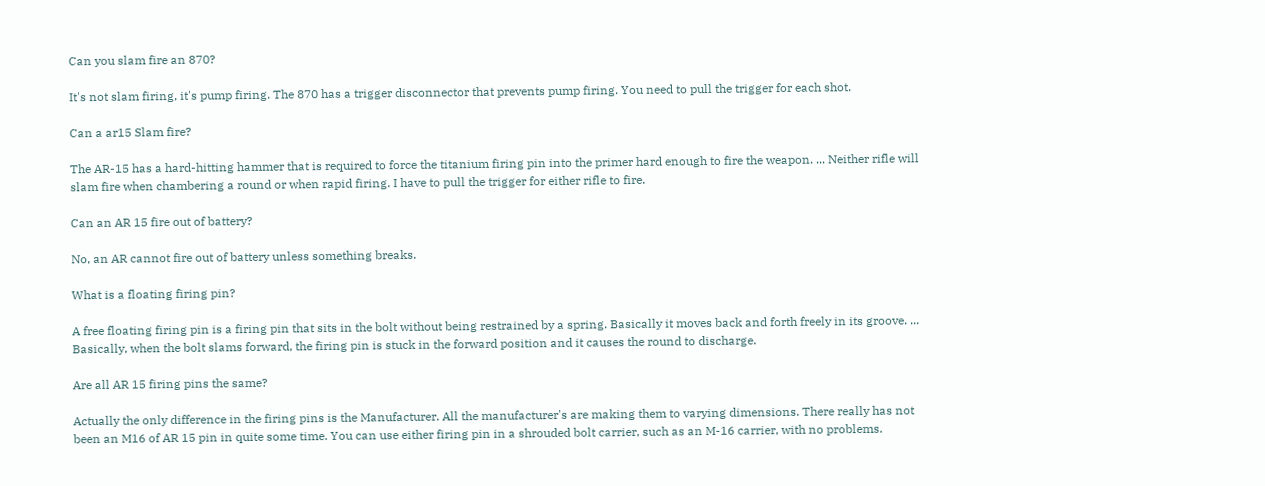Can you slam fire an 870?

It's not slam firing, it's pump firing. The 870 has a trigger disconnector that prevents pump firing. You need to pull the trigger for each shot.

Can a ar15 Slam fire?

The AR-15 has a hard-hitting hammer that is required to force the titanium firing pin into the primer hard enough to fire the weapon. ... Neither rifle will slam fire when chambering a round or when rapid firing. I have to pull the trigger for either rifle to fire.

Can an AR 15 fire out of battery?

No, an AR cannot fire out of battery unless something breaks.

What is a floating firing pin?

A free floating firing pin is a firing pin that sits in the bolt without being restrained by a spring. Basically it moves back and forth freely in its groove. ... Basically, when the bolt slams forward, the firing pin is stuck in the forward position and it causes the round to discharge.

Are all AR 15 firing pins the same?

Actually the only difference in the firing pins is the Manufacturer. All the manufacturer's are making them to varying dimensions. There really has not been an M16 of AR 15 pin in quite some time. You can use either firing pin in a shrouded bolt carrier, such as an M-16 carrier, with no problems.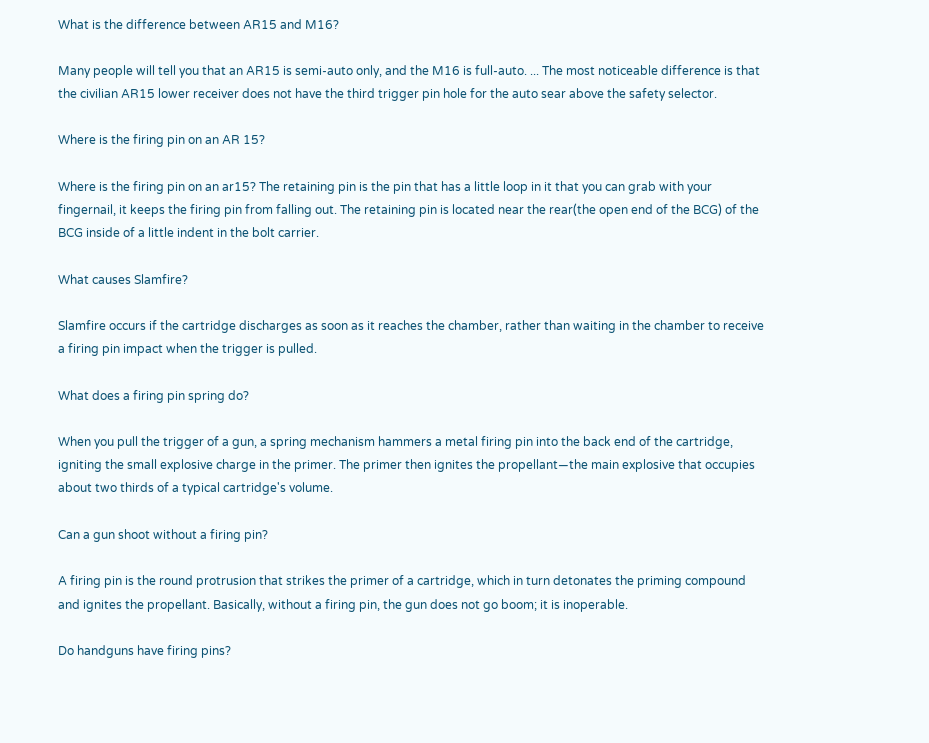What is the difference between AR15 and M16?

Many people will tell you that an AR15 is semi-auto only, and the M16 is full-auto. ... The most noticeable difference is that the civilian AR15 lower receiver does not have the third trigger pin hole for the auto sear above the safety selector.

Where is the firing pin on an AR 15?

Where is the firing pin on an ar15? The retaining pin is the pin that has a little loop in it that you can grab with your fingernail, it keeps the firing pin from falling out. The retaining pin is located near the rear(the open end of the BCG) of the BCG inside of a little indent in the bolt carrier.

What causes Slamfire?

Slamfire occurs if the cartridge discharges as soon as it reaches the chamber, rather than waiting in the chamber to receive a firing pin impact when the trigger is pulled.

What does a firing pin spring do?

When you pull the trigger of a gun, a spring mechanism hammers a metal firing pin into the back end of the cartridge, igniting the small explosive charge in the primer. The primer then ignites the propellant—the main explosive that occupies about two thirds of a typical cartridge's volume.

Can a gun shoot without a firing pin?

A firing pin is the round protrusion that strikes the primer of a cartridge, which in turn detonates the priming compound and ignites the propellant. Basically, without a firing pin, the gun does not go boom; it is inoperable.

Do handguns have firing pins?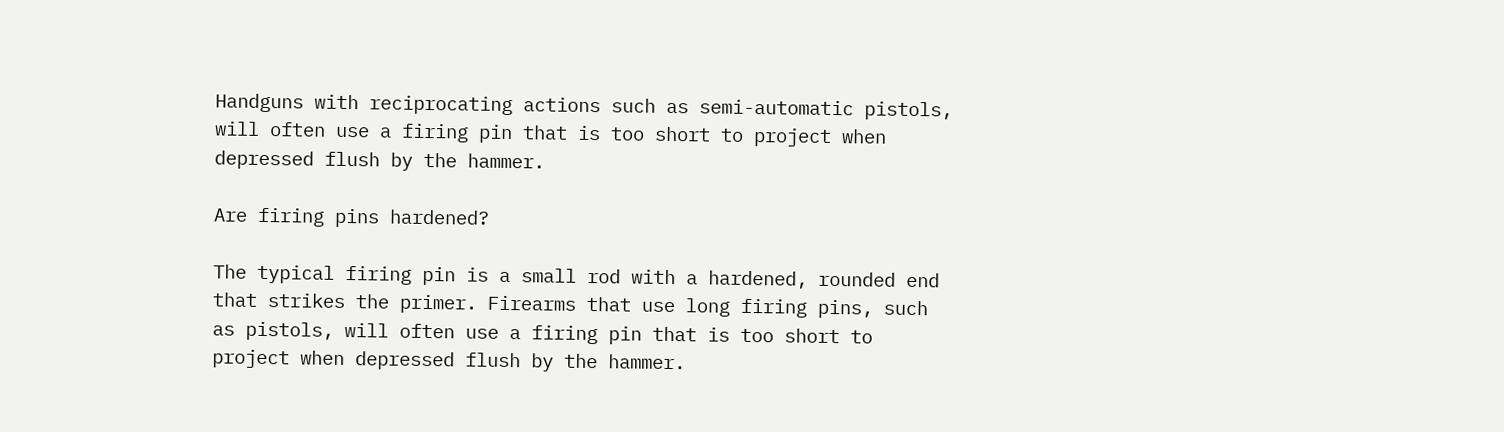Handguns with reciprocating actions such as semi-automatic pistols, will often use a firing pin that is too short to project when depressed flush by the hammer.

Are firing pins hardened?

The typical firing pin is a small rod with a hardened, rounded end that strikes the primer. Firearms that use long firing pins, such as pistols, will often use a firing pin that is too short to project when depressed flush by the hammer.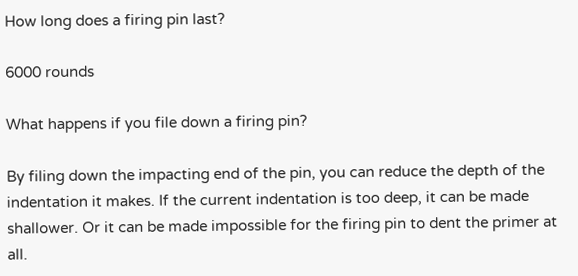How long does a firing pin last?

6000 rounds

What happens if you file down a firing pin?

By filing down the impacting end of the pin, you can reduce the depth of the indentation it makes. If the current indentation is too deep, it can be made shallower. Or it can be made impossible for the firing pin to dent the primer at all.